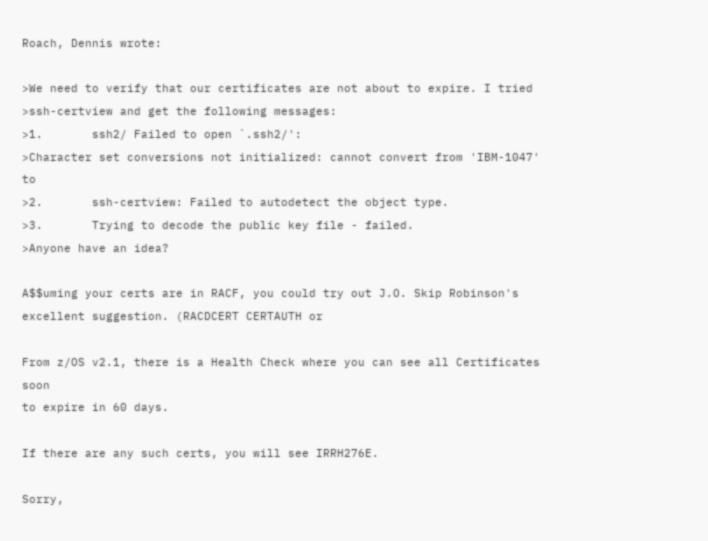Roach, Dennis wrote:

>We need to verify that our certificates are not about to expire. I tried
>ssh-certview and get the following messages:
>1.       ssh2/ Failed to open `.ssh2/':
>Character set conversions not initialized: cannot convert from 'IBM-1047' to
>2.       ssh-certview: Failed to autodetect the object type.
>3.       Trying to decode the public key file - failed.
>Anyone have an idea?

A$$uming your certs are in RACF, you could try out J.O. Skip Robinson's
excellent suggestion. (RACDCERT CERTAUTH or

From z/OS v2.1, there is a Health Check where you can see all Certificates soon
to expire in 60 days.

If there are any such certs, you will see IRRH276E.

Sorry,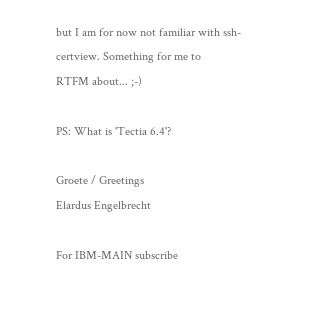but I am for now not familiar with ssh-certview. Something for me to
RTFM about... ;-)

PS: What is 'Tectia 6.4'?

Groete / Greetings
Elardus Engelbrecht

For IBM-MAIN subscribe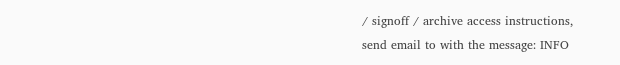/ signoff / archive access instructions,
send email to with the message: INFO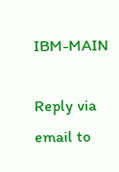IBM-MAIN

Reply via email to